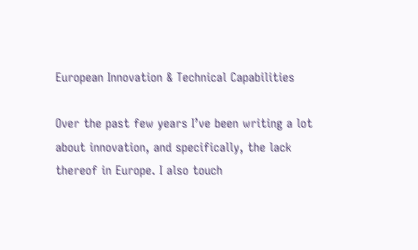European Innovation & Technical Capabilities

Over the past few years I’ve been writing a lot about innovation, and specifically, the lack thereof in Europe. I also touch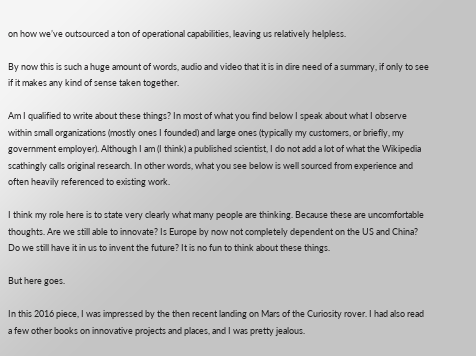on how we’ve outsourced a ton of operational capabilities, leaving us relatively helpless.

By now this is such a huge amount of words, audio and video that it is in dire need of a summary, if only to see if it makes any kind of sense taken together.

Am I qualified to write about these things? In most of what you find below I speak about what I observe within small organizations (mostly ones I founded) and large ones (typically my customers, or briefly, my government employer). Although I am (I think) a published scientist, I do not add a lot of what the Wikipedia scathingly calls original research. In other words, what you see below is well sourced from experience and often heavily referenced to existing work.

I think my role here is to state very clearly what many people are thinking. Because these are uncomfortable thoughts. Are we still able to innovate? Is Europe by now not completely dependent on the US and China? Do we still have it in us to invent the future? It is no fun to think about these things.

But here goes.

In this 2016 piece, I was impressed by the then recent landing on Mars of the Curiosity rover. I had also read a few other books on innovative projects and places, and I was pretty jealous.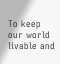To keep our world livable and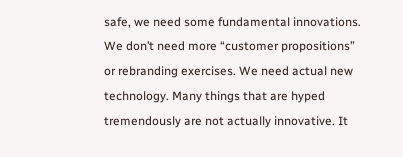safe, we need some fundamental innovations. We don’t need more “customer propositions” or rebranding exercises. We need actual new technology. Many things that are hyped tremendously are not actually innovative. It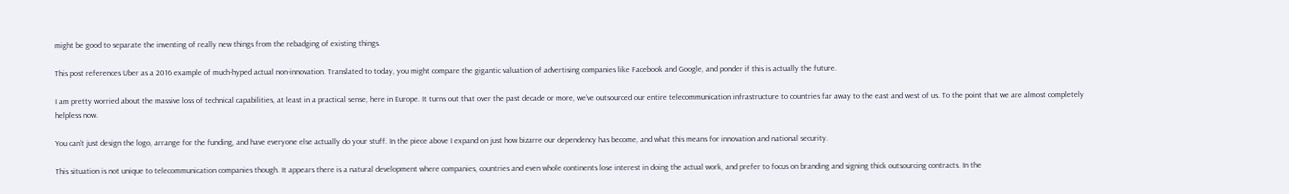might be good to separate the inventing of really new things from the rebadging of existing things.

This post references Uber as a 2016 example of much-hyped actual non-innovation. Translated to today, you might compare the gigantic valuation of advertising companies like Facebook and Google, and ponder if this is actually the future.

I am pretty worried about the massive loss of technical capabilities, at least in a practical sense, here in Europe. It turns out that over the past decade or more, we’ve outsourced our entire telecommunication infrastructure to countries far away to the east and west of us. To the point that we are almost completely helpless now.

You can’t just design the logo, arrange for the funding, and have everyone else actually do your stuff. In the piece above I expand on just how bizarre our dependency has become, and what this means for innovation and national security.

This situation is not unique to telecommunication companies though. It appears there is a natural development where companies, countries and even whole continents lose interest in doing the actual work, and prefer to focus on branding and signing thick outsourcing contracts. In the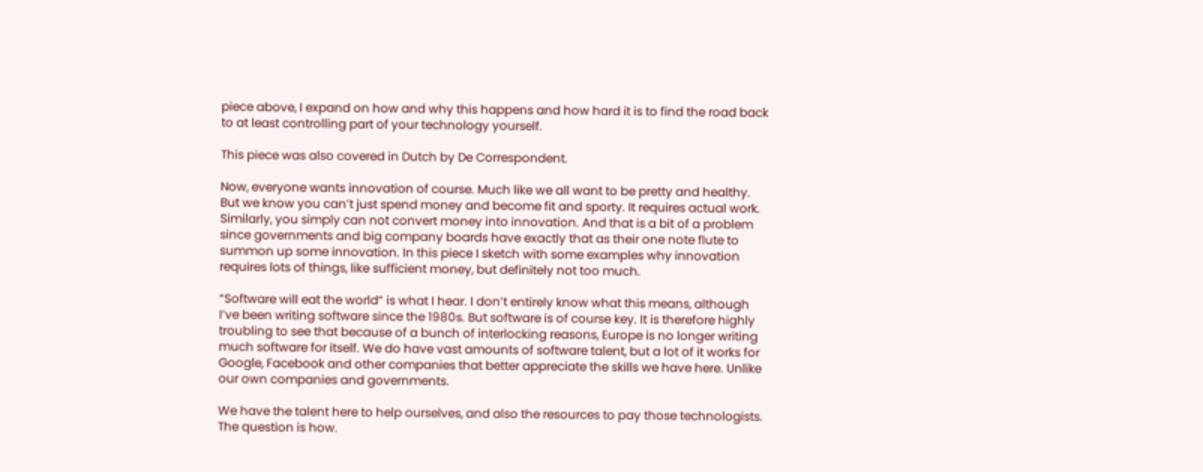piece above, I expand on how and why this happens and how hard it is to find the road back to at least controlling part of your technology yourself.

This piece was also covered in Dutch by De Correspondent.

Now, everyone wants innovation of course. Much like we all want to be pretty and healthy. But we know you can’t just spend money and become fit and sporty. It requires actual work. Similarly, you simply can not convert money into innovation. And that is a bit of a problem since governments and big company boards have exactly that as their one note flute to summon up some innovation. In this piece I sketch with some examples why innovation requires lots of things, like sufficient money, but definitely not too much.

“Software will eat the world” is what I hear. I don’t entirely know what this means, although I’ve been writing software since the 1980s. But software is of course key. It is therefore highly troubling to see that because of a bunch of interlocking reasons, Europe is no longer writing much software for itself. We do have vast amounts of software talent, but a lot of it works for Google, Facebook and other companies that better appreciate the skills we have here. Unlike our own companies and governments.

We have the talent here to help ourselves, and also the resources to pay those technologists. The question is how.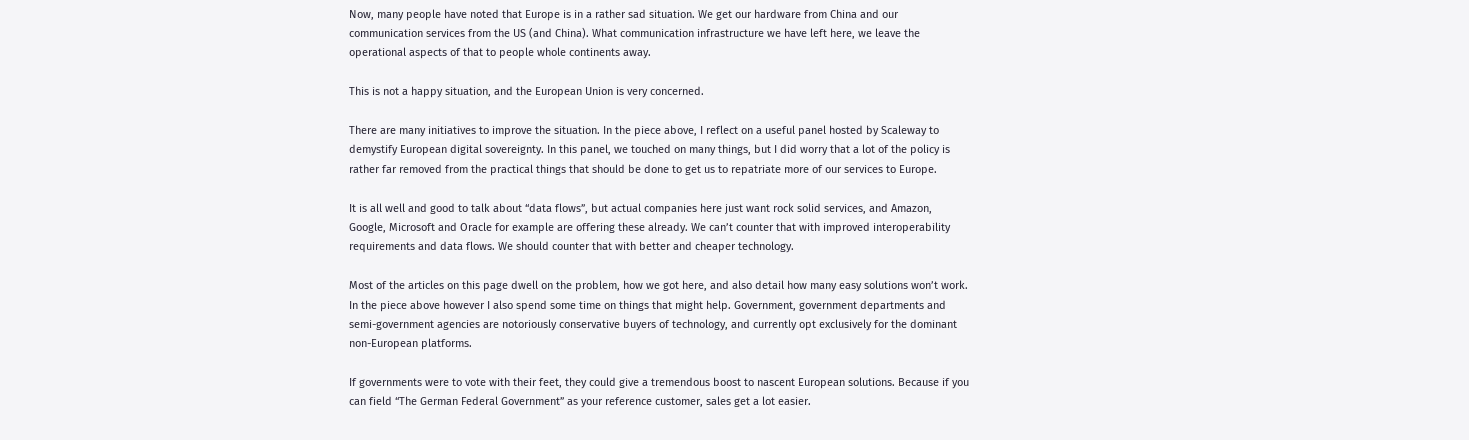Now, many people have noted that Europe is in a rather sad situation. We get our hardware from China and our communication services from the US (and China). What communication infrastructure we have left here, we leave the operational aspects of that to people whole continents away.

This is not a happy situation, and the European Union is very concerned.

There are many initiatives to improve the situation. In the piece above, I reflect on a useful panel hosted by Scaleway to demystify European digital sovereignty. In this panel, we touched on many things, but I did worry that a lot of the policy is rather far removed from the practical things that should be done to get us to repatriate more of our services to Europe.

It is all well and good to talk about “data flows”, but actual companies here just want rock solid services, and Amazon, Google, Microsoft and Oracle for example are offering these already. We can’t counter that with improved interoperability requirements and data flows. We should counter that with better and cheaper technology.

Most of the articles on this page dwell on the problem, how we got here, and also detail how many easy solutions won’t work. In the piece above however I also spend some time on things that might help. Government, government departments and semi-government agencies are notoriously conservative buyers of technology, and currently opt exclusively for the dominant non-European platforms.

If governments were to vote with their feet, they could give a tremendous boost to nascent European solutions. Because if you can field “The German Federal Government” as your reference customer, sales get a lot easier.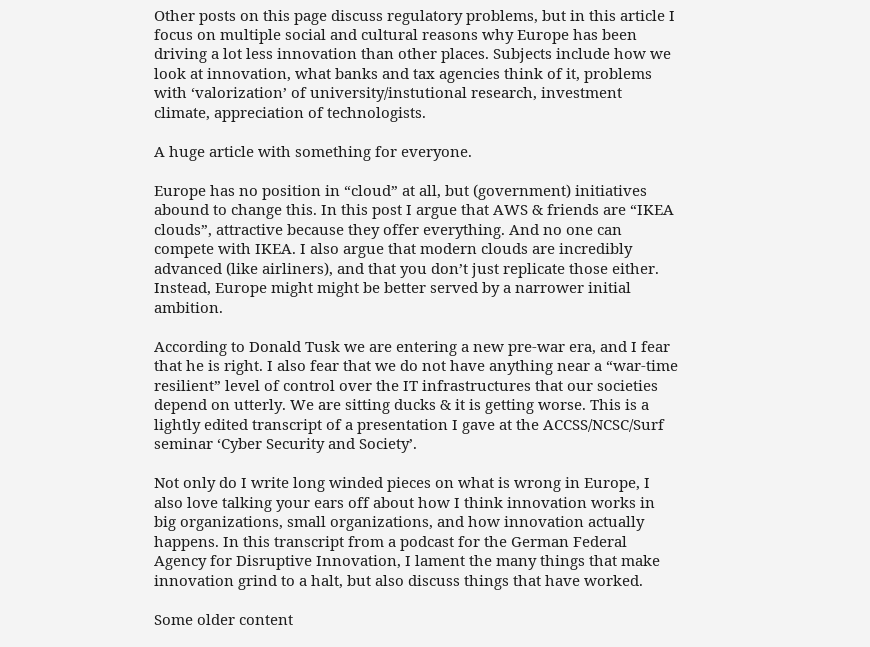Other posts on this page discuss regulatory problems, but in this article I focus on multiple social and cultural reasons why Europe has been driving a lot less innovation than other places. Subjects include how we look at innovation, what banks and tax agencies think of it, problems with ‘valorization’ of university/instutional research, investment climate, appreciation of technologists.

A huge article with something for everyone.

Europe has no position in “cloud” at all, but (government) initiatives abound to change this. In this post I argue that AWS & friends are “IKEA clouds”, attractive because they offer everything. And no one can compete with IKEA. I also argue that modern clouds are incredibly advanced (like airliners), and that you don’t just replicate those either. Instead, Europe might might be better served by a narrower initial ambition.

According to Donald Tusk we are entering a new pre-war era, and I fear that he is right. I also fear that we do not have anything near a “war-time resilient” level of control over the IT infrastructures that our societies depend on utterly. We are sitting ducks & it is getting worse. This is a lightly edited transcript of a presentation I gave at the ACCSS/NCSC/Surf seminar ‘Cyber Security and Society’.

Not only do I write long winded pieces on what is wrong in Europe, I also love talking your ears off about how I think innovation works in big organizations, small organizations, and how innovation actually happens. In this transcript from a podcast for the German Federal Agency for Disruptive Innovation, I lament the many things that make innovation grind to a halt, but also discuss things that have worked.

Some older content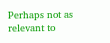Perhaps not as relevant to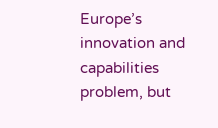Europe’s innovation and capabilities problem, but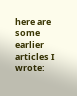here are some earlier articles I wrote: